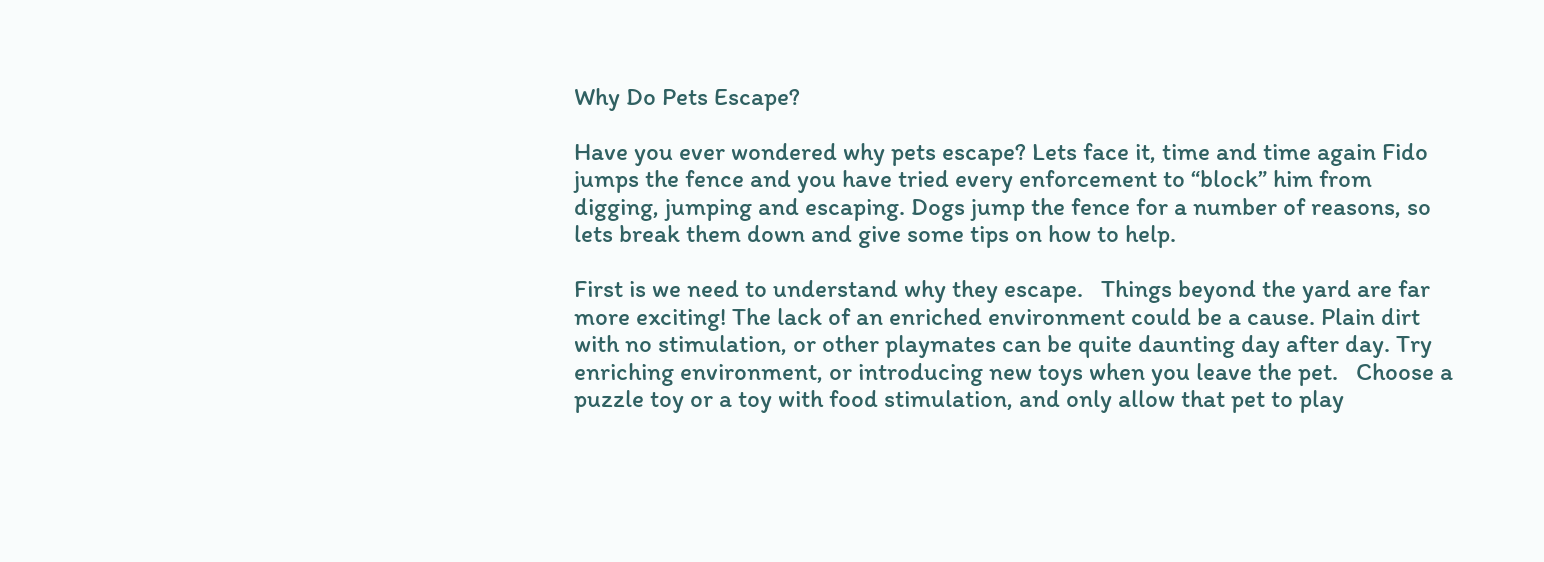Why Do Pets Escape?

Have you ever wondered why pets escape? Lets face it, time and time again Fido jumps the fence and you have tried every enforcement to “block” him from digging, jumping and escaping. Dogs jump the fence for a number of reasons, so lets break them down and give some tips on how to help.

First is we need to understand why they escape.   Things beyond the yard are far more exciting! The lack of an enriched environment could be a cause. Plain dirt with no stimulation, or other playmates can be quite daunting day after day. Try enriching environment, or introducing new toys when you leave the pet.   Choose a puzzle toy or a toy with food stimulation, and only allow that pet to play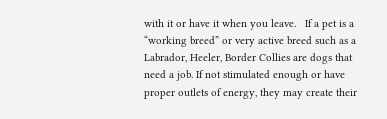with it or have it when you leave.   If a pet is a “working breed” or very active breed such as a Labrador, Heeler, Border Collies are dogs that need a job. If not stimulated enough or have proper outlets of energy, they may create their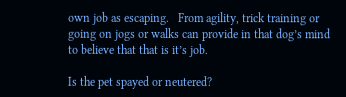own job as escaping.   From agility, trick training or going on jogs or walks can provide in that dog’s mind to believe that that is it’s job.

Is the pet spayed or neutered?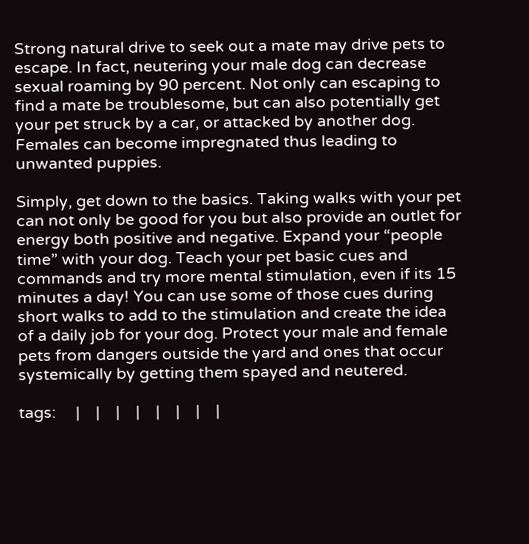Strong natural drive to seek out a mate may drive pets to escape. In fact, neutering your male dog can decrease sexual roaming by 90 percent. Not only can escaping to find a mate be troublesome, but can also potentially get your pet struck by a car, or attacked by another dog.   Females can become impregnated thus leading to unwanted puppies.

Simply, get down to the basics. Taking walks with your pet can not only be good for you but also provide an outlet for energy both positive and negative. Expand your “people time” with your dog. Teach your pet basic cues and commands and try more mental stimulation, even if its 15 minutes a day! You can use some of those cues during short walks to add to the stimulation and create the idea of a daily job for your dog. Protect your male and female pets from dangers outside the yard and ones that occur systemically by getting them spayed and neutered.

tags:     |    |    |    |    |    |    |    |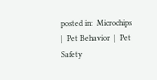posted in:  Microchips  |  Pet Behavior  |  Pet Safety